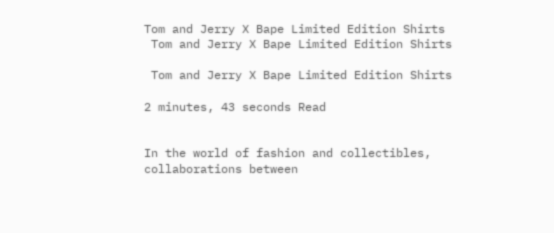Tom and Jerry X Bape Limited Edition Shirts
 Tom and Jerry X Bape Limited Edition Shirts

 Tom and Jerry X Bape Limited Edition Shirts

2 minutes, 43 seconds Read


In the world of fashion and collectibles, collaborations between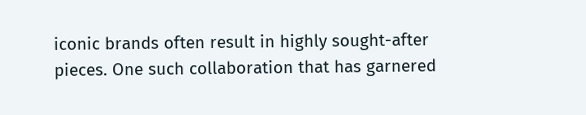iconic brands often result in highly sought-after pieces. One such collaboration that has garnered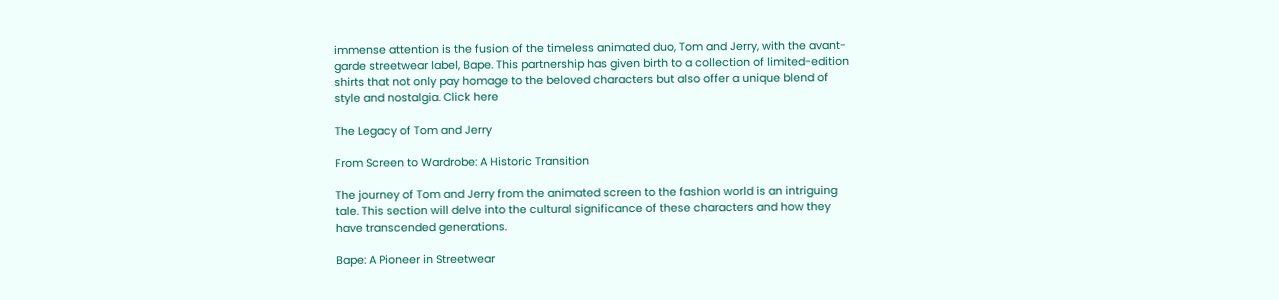immense attention is the fusion of the timeless animated duo, Tom and Jerry, with the avant-garde streetwear label, Bape. This partnership has given birth to a collection of limited-edition shirts that not only pay homage to the beloved characters but also offer a unique blend of style and nostalgia. Click here

The Legacy of Tom and Jerry

From Screen to Wardrobe: A Historic Transition

The journey of Tom and Jerry from the animated screen to the fashion world is an intriguing tale. This section will delve into the cultural significance of these characters and how they have transcended generations.

Bape: A Pioneer in Streetwear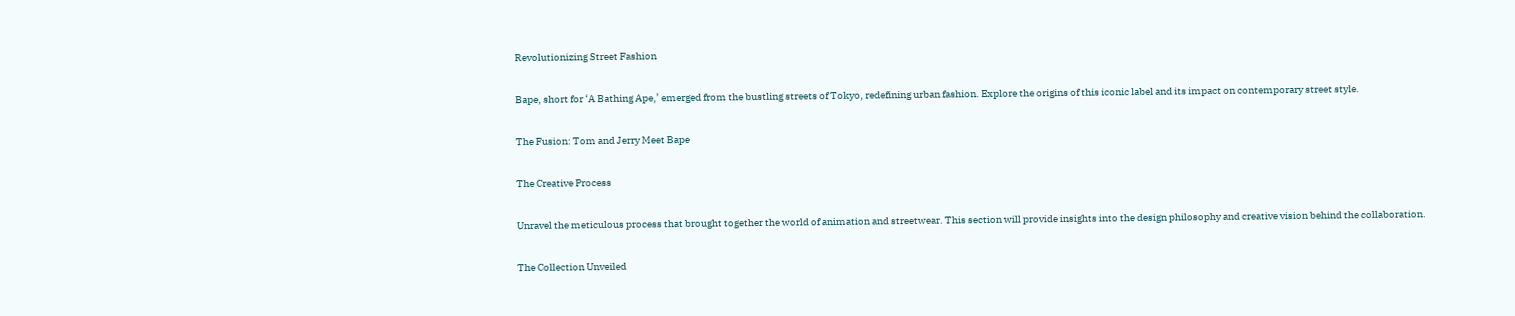Revolutionizing Street Fashion

Bape, short for ‘A Bathing Ape,’ emerged from the bustling streets of Tokyo, redefining urban fashion. Explore the origins of this iconic label and its impact on contemporary street style.

The Fusion: Tom and Jerry Meet Bape

The Creative Process

Unravel the meticulous process that brought together the world of animation and streetwear. This section will provide insights into the design philosophy and creative vision behind the collaboration.

The Collection Unveiled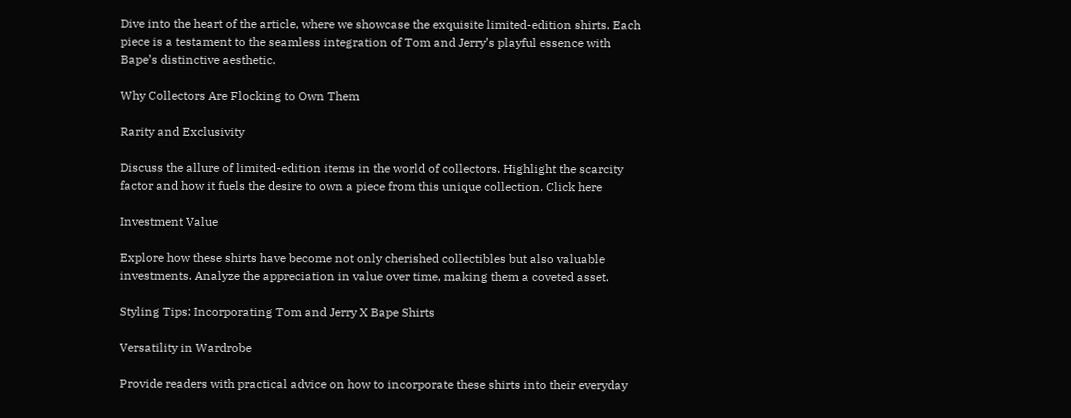Dive into the heart of the article, where we showcase the exquisite limited-edition shirts. Each piece is a testament to the seamless integration of Tom and Jerry’s playful essence with Bape’s distinctive aesthetic.

Why Collectors Are Flocking to Own Them

Rarity and Exclusivity

Discuss the allure of limited-edition items in the world of collectors. Highlight the scarcity factor and how it fuels the desire to own a piece from this unique collection. Click here

Investment Value

Explore how these shirts have become not only cherished collectibles but also valuable investments. Analyze the appreciation in value over time, making them a coveted asset.

Styling Tips: Incorporating Tom and Jerry X Bape Shirts

Versatility in Wardrobe

Provide readers with practical advice on how to incorporate these shirts into their everyday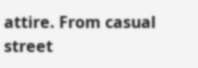attire. From casual street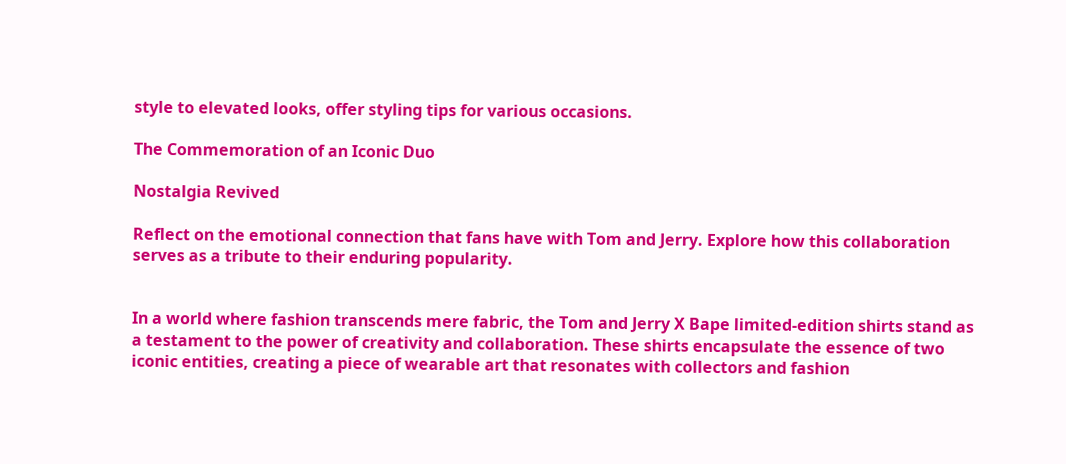style to elevated looks, offer styling tips for various occasions.

The Commemoration of an Iconic Duo

Nostalgia Revived

Reflect on the emotional connection that fans have with Tom and Jerry. Explore how this collaboration serves as a tribute to their enduring popularity.


In a world where fashion transcends mere fabric, the Tom and Jerry X Bape limited-edition shirts stand as a testament to the power of creativity and collaboration. These shirts encapsulate the essence of two iconic entities, creating a piece of wearable art that resonates with collectors and fashion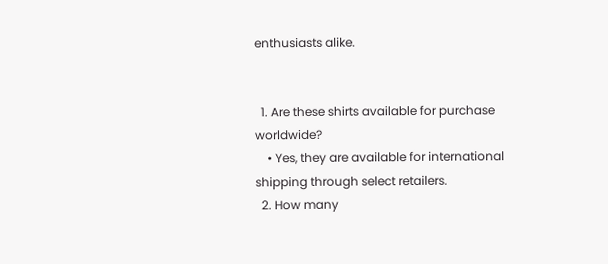enthusiasts alike.


  1. Are these shirts available for purchase worldwide?
    • Yes, they are available for international shipping through select retailers.
  2. How many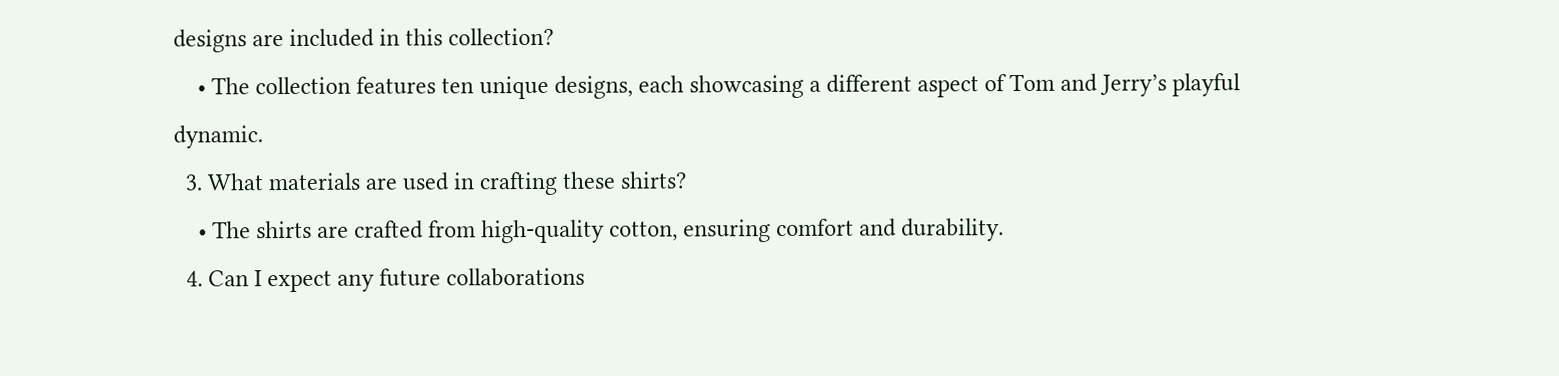designs are included in this collection?
    • The collection features ten unique designs, each showcasing a different aspect of Tom and Jerry’s playful dynamic.
  3. What materials are used in crafting these shirts?
    • The shirts are crafted from high-quality cotton, ensuring comfort and durability.
  4. Can I expect any future collaborations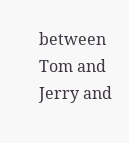between Tom and Jerry and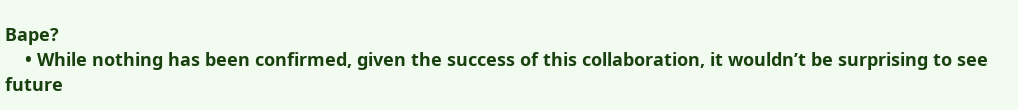Bape?
    • While nothing has been confirmed, given the success of this collaboration, it wouldn’t be surprising to see future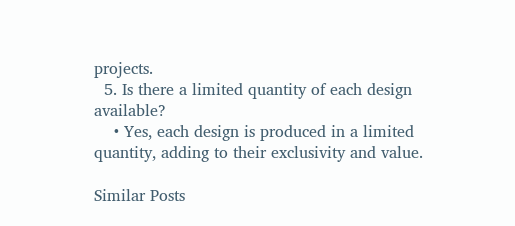projects.
  5. Is there a limited quantity of each design available?
    • Yes, each design is produced in a limited quantity, adding to their exclusivity and value.

Similar Posts